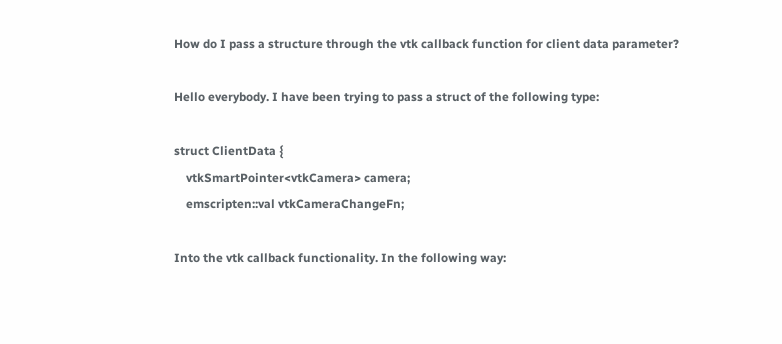How do I pass a structure through the vtk callback function for client data parameter?

Hello everybody. I have been trying to pass a struct of the following type:

struct ClientData {
    vtkSmartPointer<vtkCamera> camera;
    emscripten::val vtkCameraChangeFn;

Into the vtk callback functionality. In the following way: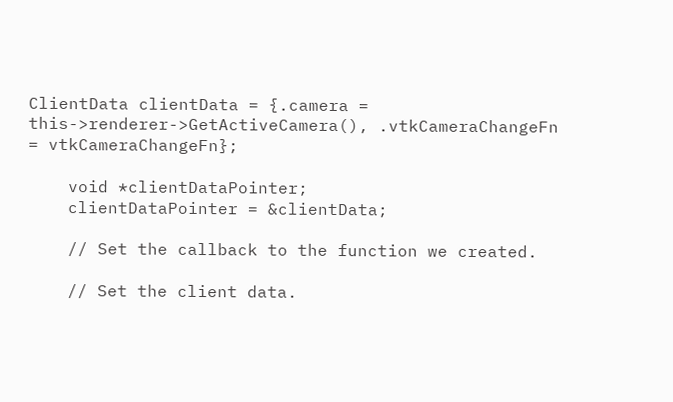ClientData clientData = {.camera = this->renderer->GetActiveCamera(), .vtkCameraChangeFn = vtkCameraChangeFn};

    void *clientDataPointer;
    clientDataPointer = &clientData;

    // Set the callback to the function we created.

    // Set the client data.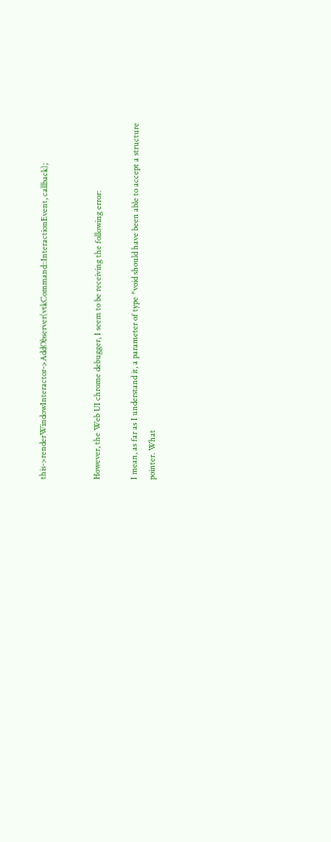this->renderWindowInteractor->AddObserver(vtkCommand::InteractionEvent, callback);


However, the Web UI chrome debugger, I seem to be receiving the following error:

I mean, as far as I understand it, a parameter of type *void should have been able to accept a structure pointer. What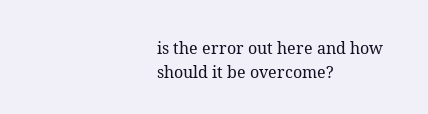is the error out here and how should it be overcome?